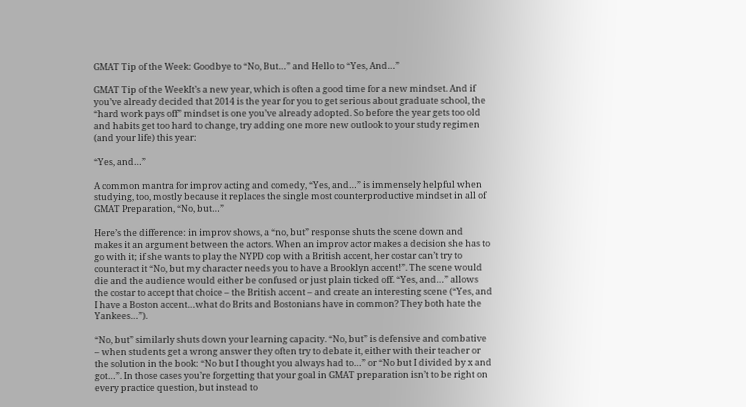GMAT Tip of the Week: Goodbye to “No, But…” and Hello to “Yes, And…”

GMAT Tip of the WeekIt’s a new year, which is often a good time for a new mindset. And if you’ve already decided that 2014 is the year for you to get serious about graduate school, the “hard work pays off” mindset is one you’ve already adopted. So before the year gets too old and habits get too hard to change, try adding one more new outlook to your study regimen (and your life) this year:

“Yes, and…”

A common mantra for improv acting and comedy, “Yes, and…” is immensely helpful when studying, too, mostly because it replaces the single most counterproductive mindset in all of GMAT Preparation, “No, but…”

Here’s the difference: in improv shows, a “no, but” response shuts the scene down and makes it an argument between the actors. When an improv actor makes a decision she has to go with it; if she wants to play the NYPD cop with a British accent, her costar can’t try to counteract it “No, but my character needs you to have a Brooklyn accent!”. The scene would die and the audience would either be confused or just plain ticked off. “Yes, and…” allows the costar to accept that choice – the British accent – and create an interesting scene (“Yes, and I have a Boston accent…what do Brits and Bostonians have in common? They both hate the Yankees…”).

“No, but” similarly shuts down your learning capacity. “No, but” is defensive and combative – when students get a wrong answer they often try to debate it, either with their teacher or the solution in the book: “No but I thought you always had to…” or “No but I divided by x and got…”. In those cases you’re forgetting that your goal in GMAT preparation isn’t to be right on every practice question, but instead to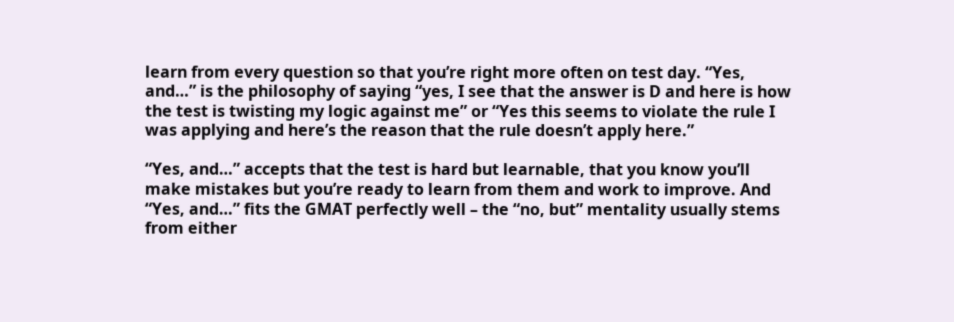learn from every question so that you’re right more often on test day. “Yes, and…” is the philosophy of saying “yes, I see that the answer is D and here is how the test is twisting my logic against me” or “Yes this seems to violate the rule I was applying and here’s the reason that the rule doesn’t apply here.”

“Yes, and…” accepts that the test is hard but learnable, that you know you’ll make mistakes but you’re ready to learn from them and work to improve. And “Yes, and…” fits the GMAT perfectly well – the “no, but” mentality usually stems from either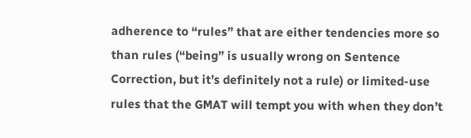adherence to “rules” that are either tendencies more so than rules (“being” is usually wrong on Sentence Correction, but it’s definitely not a rule) or limited-use rules that the GMAT will tempt you with when they don’t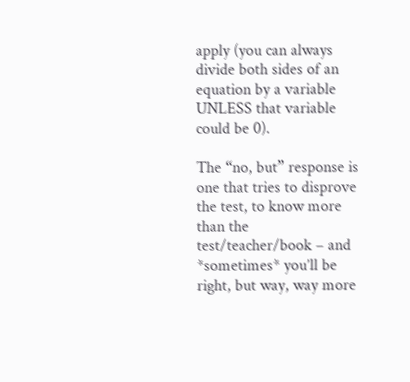apply (you can always divide both sides of an equation by a variable UNLESS that variable could be 0).

The “no, but” response is one that tries to disprove the test, to know more than the test/teacher/book – and *sometimes* you’ll be right, but way, way more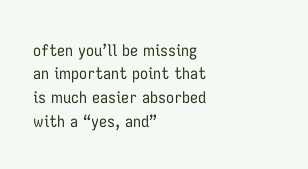often you’ll be missing an important point that is much easier absorbed with a “yes, and”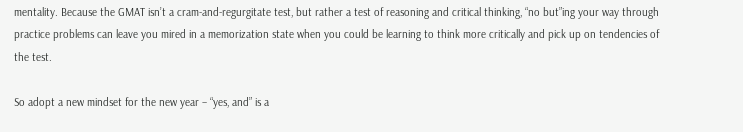mentality. Because the GMAT isn’t a cram-and-regurgitate test, but rather a test of reasoning and critical thinking, “no but”ing your way through practice problems can leave you mired in a memorization state when you could be learning to think more critically and pick up on tendencies of the test.

So adopt a new mindset for the new year – “yes, and” is a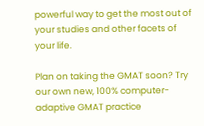powerful way to get the most out of your studies and other facets of your life.

Plan on taking the GMAT soon? Try our own new, 100% computer-adaptive GMAT practice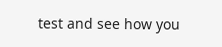test and see how you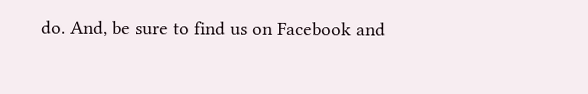do. And, be sure to find us on Facebook and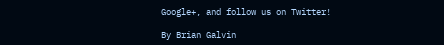Google+, and follow us on Twitter!

By Brian Galvin